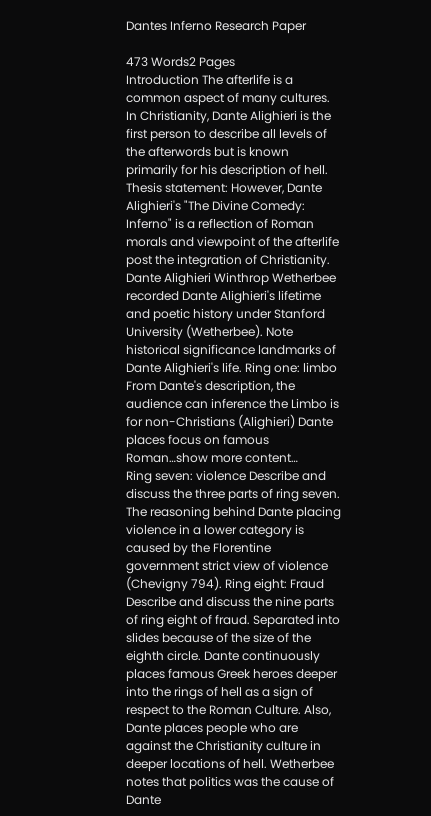Dantes Inferno Research Paper

473 Words2 Pages
Introduction The afterlife is a common aspect of many cultures. In Christianity, Dante Alighieri is the first person to describe all levels of the afterwords but is known primarily for his description of hell. Thesis statement: However, Dante Alighieri's "The Divine Comedy: Inferno" is a reflection of Roman morals and viewpoint of the afterlife post the integration of Christianity. Dante Alighieri Winthrop Wetherbee recorded Dante Alighieri's lifetime and poetic history under Stanford University (Wetherbee). Note historical significance landmarks of Dante Alighieri's life. Ring one: limbo From Dante's description, the audience can inference the Limbo is for non-Christians (Alighieri) Dante places focus on famous Roman…show more content…
Ring seven: violence Describe and discuss the three parts of ring seven. The reasoning behind Dante placing violence in a lower category is caused by the Florentine government strict view of violence (Chevigny 794). Ring eight: Fraud Describe and discuss the nine parts of ring eight of fraud. Separated into slides because of the size of the eighth circle. Dante continuously places famous Greek heroes deeper into the rings of hell as a sign of respect to the Roman Culture. Also, Dante places people who are against the Christianity culture in deeper locations of hell. Wetherbee notes that politics was the cause of Dante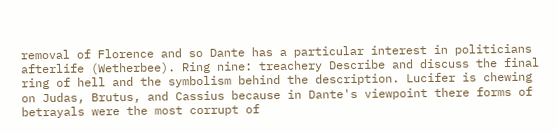removal of Florence and so Dante has a particular interest in politicians afterlife (Wetherbee). Ring nine: treachery Describe and discuss the final ring of hell and the symbolism behind the description. Lucifer is chewing on Judas, Brutus, and Cassius because in Dante's viewpoint there forms of betrayals were the most corrupt of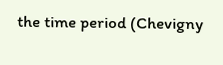the time period (Chevigny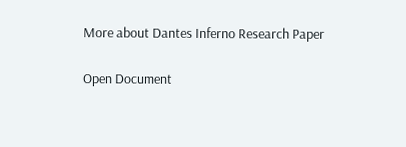More about Dantes Inferno Research Paper

Open Document